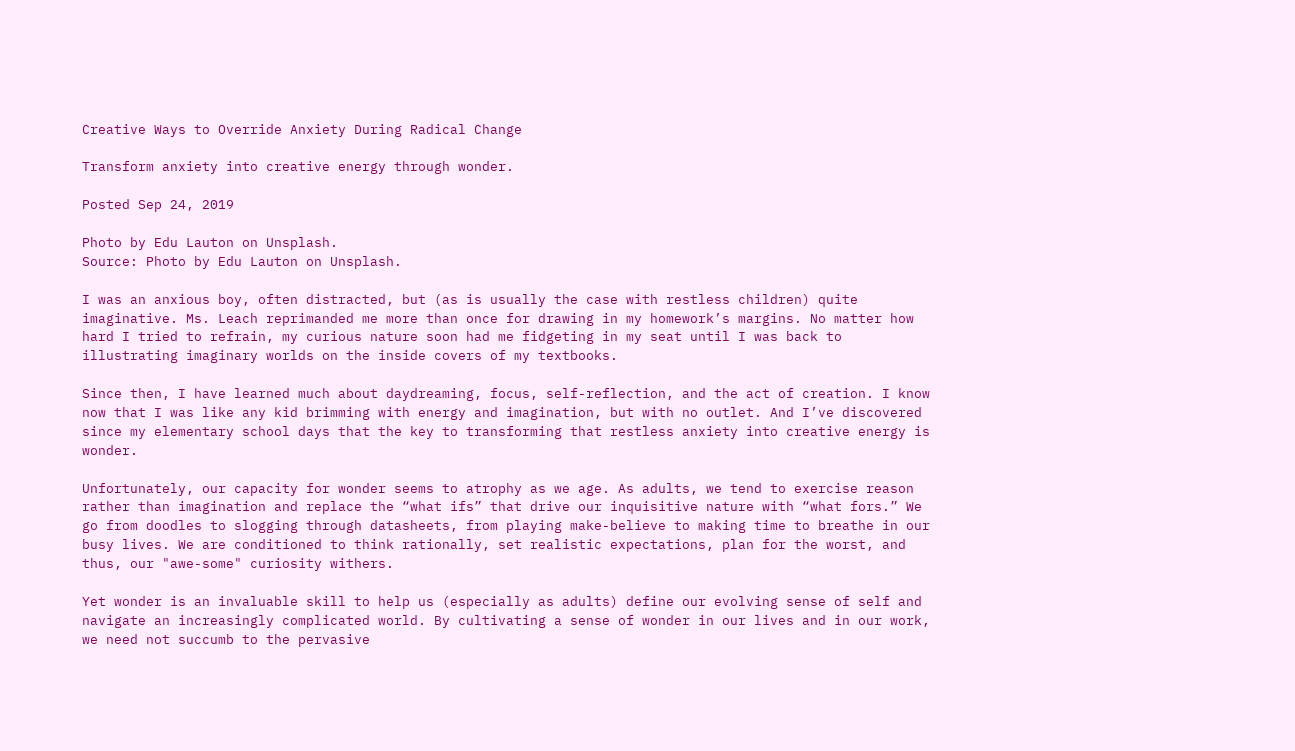Creative Ways to Override Anxiety During Radical Change

Transform anxiety into creative energy through wonder.

Posted Sep 24, 2019

Photo by Edu Lauton on Unsplash.
Source: Photo by Edu Lauton on Unsplash.

I was an anxious boy, often distracted, but (as is usually the case with restless children) quite imaginative. Ms. Leach reprimanded me more than once for drawing in my homework’s margins. No matter how hard I tried to refrain, my curious nature soon had me fidgeting in my seat until I was back to illustrating imaginary worlds on the inside covers of my textbooks.

Since then, I have learned much about daydreaming, focus, self-reflection, and the act of creation. I know now that I was like any kid brimming with energy and imagination, but with no outlet. And I’ve discovered since my elementary school days that the key to transforming that restless anxiety into creative energy is wonder.

Unfortunately, our capacity for wonder seems to atrophy as we age. As adults, we tend to exercise reason rather than imagination and replace the “what ifs” that drive our inquisitive nature with “what fors.” We go from doodles to slogging through datasheets, from playing make-believe to making time to breathe in our busy lives. We are conditioned to think rationally, set realistic expectations, plan for the worst, and thus, our "awe-some" curiosity withers.

Yet wonder is an invaluable skill to help us (especially as adults) define our evolving sense of self and navigate an increasingly complicated world. By cultivating a sense of wonder in our lives and in our work, we need not succumb to the pervasive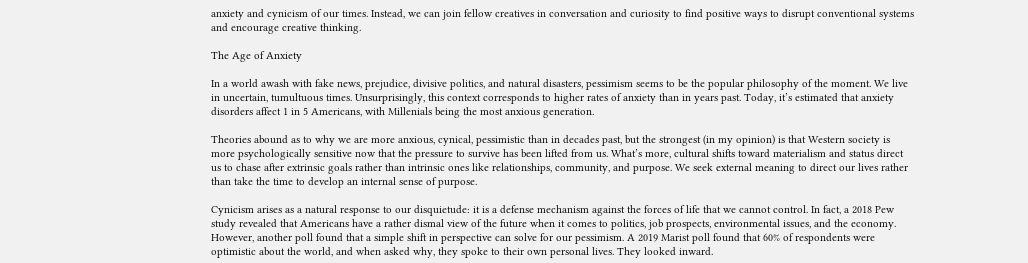anxiety and cynicism of our times. Instead, we can join fellow creatives in conversation and curiosity to find positive ways to disrupt conventional systems and encourage creative thinking.

The Age of Anxiety

In a world awash with fake news, prejudice, divisive politics, and natural disasters, pessimism seems to be the popular philosophy of the moment. We live in uncertain, tumultuous times. Unsurprisingly, this context corresponds to higher rates of anxiety than in years past. Today, it’s estimated that anxiety disorders affect 1 in 5 Americans, with Millenials being the most anxious generation.

Theories abound as to why we are more anxious, cynical, pessimistic than in decades past, but the strongest (in my opinion) is that Western society is more psychologically sensitive now that the pressure to survive has been lifted from us. What’s more, cultural shifts toward materialism and status direct us to chase after extrinsic goals rather than intrinsic ones like relationships, community, and purpose. We seek external meaning to direct our lives rather than take the time to develop an internal sense of purpose.

Cynicism arises as a natural response to our disquietude: it is a defense mechanism against the forces of life that we cannot control. In fact, a 2018 Pew study revealed that Americans have a rather dismal view of the future when it comes to politics, job prospects, environmental issues, and the economy. However, another poll found that a simple shift in perspective can solve for our pessimism. A 2019 Marist poll found that 60% of respondents were optimistic about the world, and when asked why, they spoke to their own personal lives. They looked inward.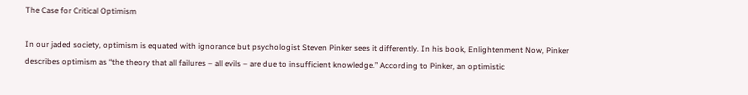The Case for Critical Optimism

In our jaded society, optimism is equated with ignorance but psychologist Steven Pinker sees it differently. In his book, Enlightenment Now, Pinker describes optimism as “the theory that all failures – all evils – are due to insufficient knowledge.” According to Pinker, an optimistic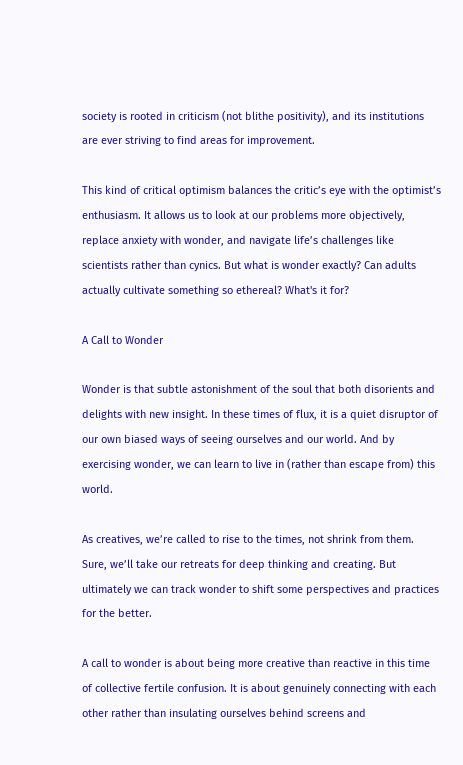society is rooted in criticism (not blithe positivity), and its institutions are ever striving to find areas for improvement.

This kind of critical optimism balances the critic’s eye with the optimist’s enthusiasm. It allows us to look at our problems more objectively, replace anxiety with wonder, and navigate life’s challenges like scientists rather than cynics. But what is wonder exactly? Can adults actually cultivate something so ethereal? What's it for?

A Call to Wonder

Wonder is that subtle astonishment of the soul that both disorients and delights with new insight. In these times of flux, it is a quiet disruptor of our own biased ways of seeing ourselves and our world. And by exercising wonder, we can learn to live in (rather than escape from) this world.

As creatives, we’re called to rise to the times, not shrink from them. Sure, we’ll take our retreats for deep thinking and creating. But ultimately we can track wonder to shift some perspectives and practices for the better.

A call to wonder is about being more creative than reactive in this time of collective fertile confusion. It is about genuinely connecting with each other rather than insulating ourselves behind screens and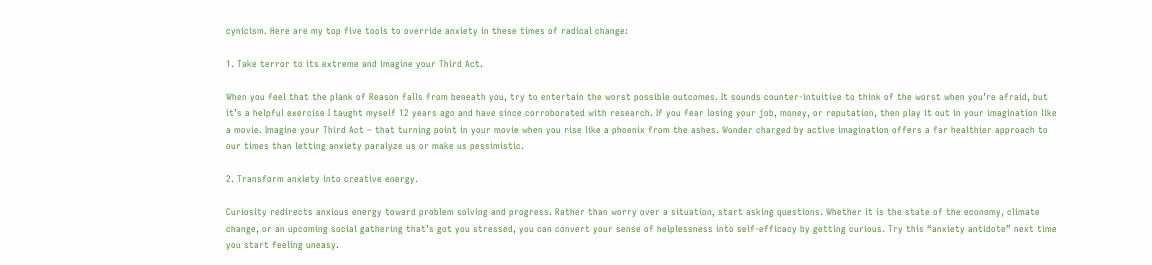cynicism. Here are my top five tools to override anxiety in these times of radical change:

1. Take terror to its extreme and imagine your Third Act.

When you feel that the plank of Reason falls from beneath you, try to entertain the worst possible outcomes. It sounds counter-intuitive to think of the worst when you’re afraid, but it’s a helpful exercise I taught myself 12 years ago and have since corroborated with research. If you fear losing your job, money, or reputation, then play it out in your imagination like a movie. Imagine your Third Act – that turning point in your movie when you rise like a phoenix from the ashes. Wonder charged by active imagination offers a far healthier approach to our times than letting anxiety paralyze us or make us pessimistic.

2. Transform anxiety into creative energy.

Curiosity redirects anxious energy toward problem solving and progress. Rather than worry over a situation, start asking questions. Whether it is the state of the economy, climate change, or an upcoming social gathering that’s got you stressed, you can convert your sense of helplessness into self-efficacy by getting curious. Try this “anxiety antidote” next time you start feeling uneasy.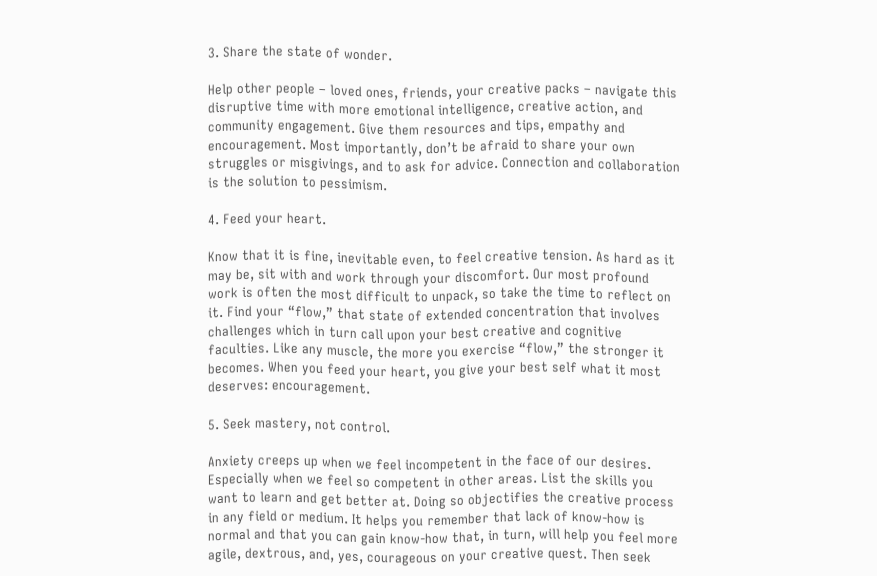3. Share the state of wonder.

Help other people – loved ones, friends, your creative packs – navigate this disruptive time with more emotional intelligence, creative action, and community engagement. Give them resources and tips, empathy and encouragement. Most importantly, don’t be afraid to share your own struggles or misgivings, and to ask for advice. Connection and collaboration is the solution to pessimism.

4. Feed your heart.

Know that it is fine, inevitable even, to feel creative tension. As hard as it may be, sit with and work through your discomfort. Our most profound work is often the most difficult to unpack, so take the time to reflect on it. Find your “flow,” that state of extended concentration that involves challenges which in turn call upon your best creative and cognitive faculties. Like any muscle, the more you exercise “flow,” the stronger it becomes. When you feed your heart, you give your best self what it most deserves: encouragement.

5. Seek mastery, not control.

Anxiety creeps up when we feel incompetent in the face of our desires. Especially when we feel so competent in other areas. List the skills you want to learn and get better at. Doing so objectifies the creative process in any field or medium. It helps you remember that lack of know-how is normal and that you can gain know-how that, in turn, will help you feel more agile, dextrous, and, yes, courageous on your creative quest. Then seek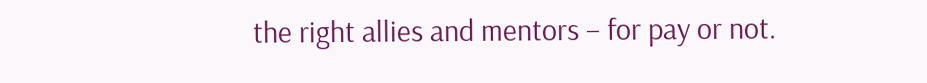the right allies and mentors – for pay or not.